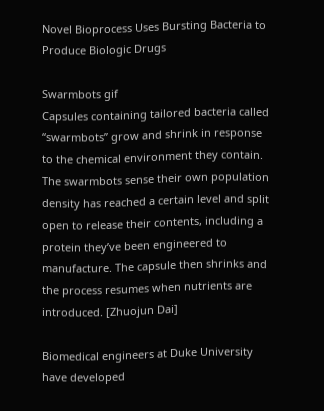Novel Bioprocess Uses Bursting Bacteria to Produce Biologic Drugs

Swarmbots gif
Capsules containing tailored bacteria called “swarmbots” grow and shrink in response to the chemical environment they contain. The swarmbots sense their own population density has reached a certain level and split open to release their contents, including a protein they’ve been engineered to manufacture. The capsule then shrinks and the process resumes when nutrients are introduced. [Zhuojun Dai]

Biomedical engineers at Duke University have developed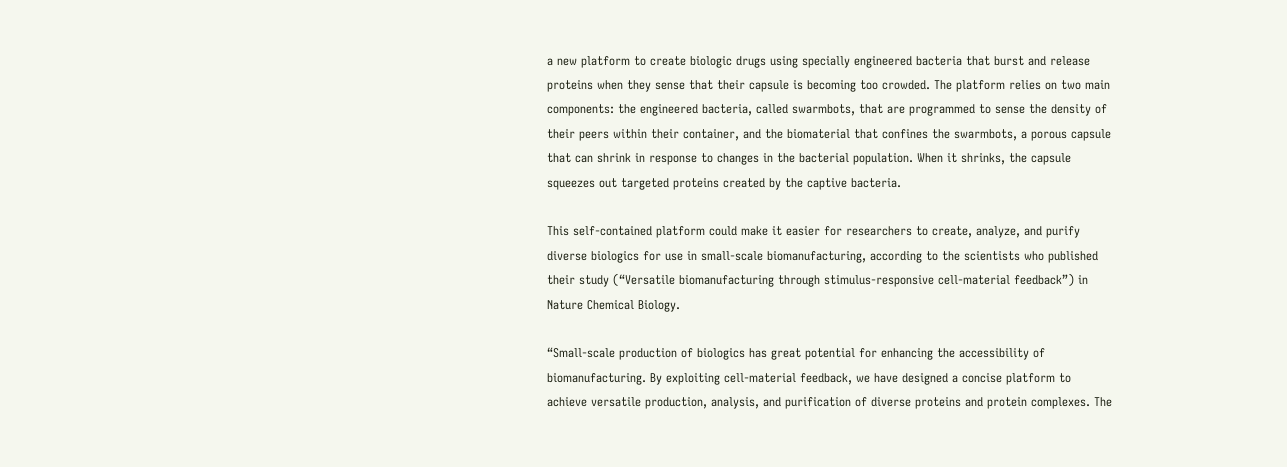a new platform to create biologic drugs using specially engineered bacteria that burst and release proteins when they sense that their capsule is becoming too crowded. The platform relies on two main components: the engineered bacteria, called swarmbots, that are programmed to sense the density of their peers within their container, and the biomaterial that confines the swarmbots, a porous capsule that can shrink in response to changes in the bacterial population. When it shrinks, the capsule squeezes out targeted proteins created by the captive bacteria.

This self-contained platform could make it easier for researchers to create, analyze, and purify diverse biologics for use in small-scale biomanufacturing, according to the scientists who published their study (“Versatile biomanufacturing through stimulus-responsive cell-material feedback”) in Nature Chemical Biology.

“Small-scale production of biologics has great potential for enhancing the accessibility of biomanufacturing. By exploiting cell-material feedback, we have designed a concise platform to achieve versatile production, analysis, and purification of diverse proteins and protein complexes. The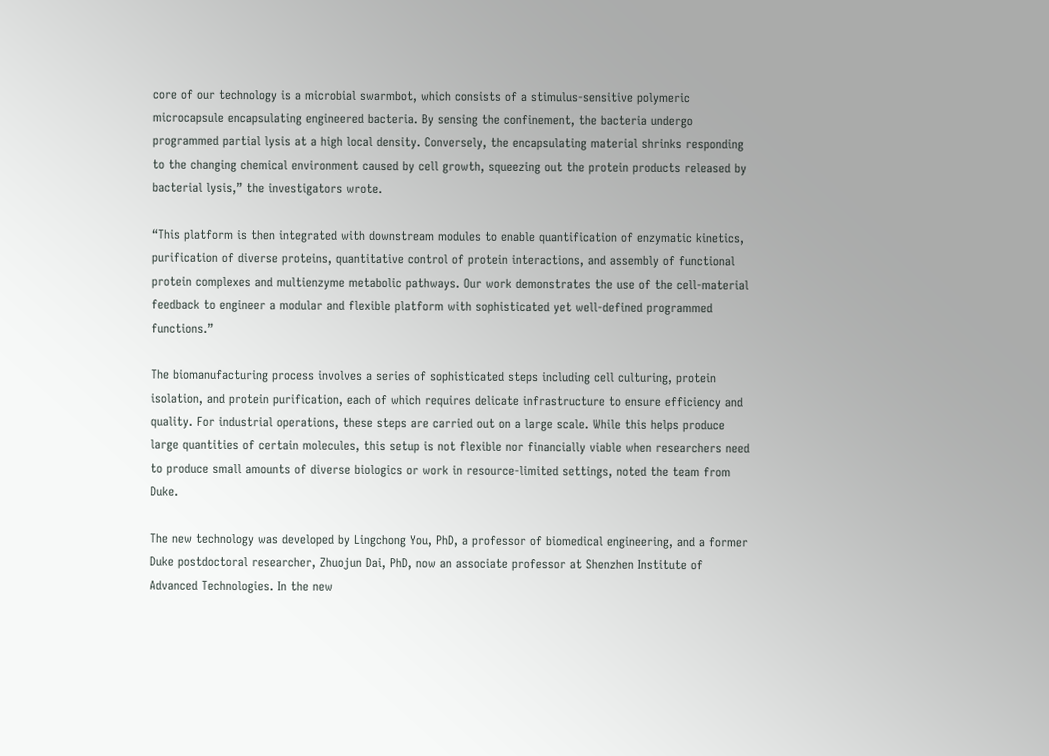core of our technology is a microbial swarmbot, which consists of a stimulus-sensitive polymeric microcapsule encapsulating engineered bacteria. By sensing the confinement, the bacteria undergo programmed partial lysis at a high local density. Conversely, the encapsulating material shrinks responding to the changing chemical environment caused by cell growth, squeezing out the protein products released by bacterial lysis,” the investigators wrote.

“This platform is then integrated with downstream modules to enable quantification of enzymatic kinetics, purification of diverse proteins, quantitative control of protein interactions, and assembly of functional protein complexes and multienzyme metabolic pathways. Our work demonstrates the use of the cell-material feedback to engineer a modular and flexible platform with sophisticated yet well-defined programmed functions.”

The biomanufacturing process involves a series of sophisticated steps including cell culturing, protein isolation, and protein purification, each of which requires delicate infrastructure to ensure efficiency and quality. For industrial operations, these steps are carried out on a large scale. While this helps produce large quantities of certain molecules, this setup is not flexible nor financially viable when researchers need to produce small amounts of diverse biologics or work in resource-limited settings, noted the team from Duke.

The new technology was developed by Lingchong You, PhD, a professor of biomedical engineering, and a former Duke postdoctoral researcher, Zhuojun Dai, PhD, now an associate professor at Shenzhen Institute of Advanced Technologies. In the new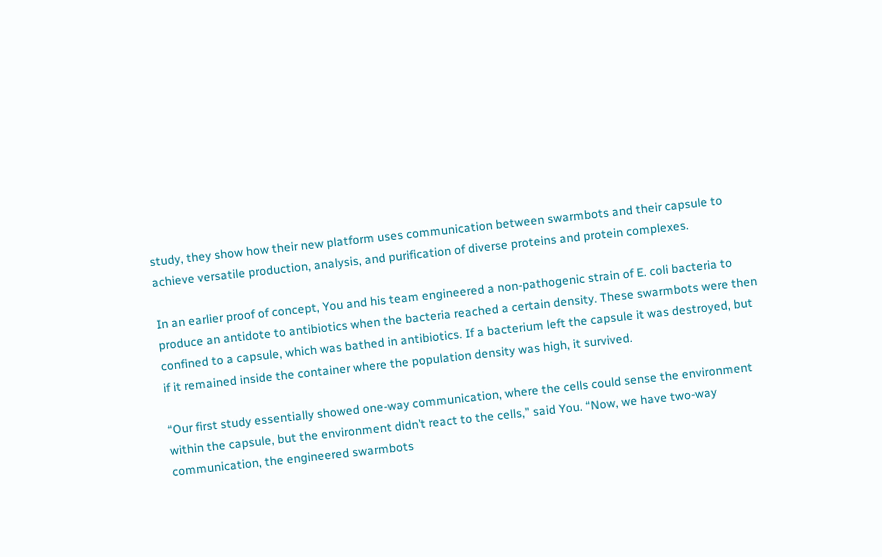study, they show how their new platform uses communication between swarmbots and their capsule to achieve versatile production, analysis, and purification of diverse proteins and protein complexes.

In an earlier proof of concept, You and his team engineered a non-pathogenic strain of E. coli bacteria to produce an antidote to antibiotics when the bacteria reached a certain density. These swarmbots were then confined to a capsule, which was bathed in antibiotics. If a bacterium left the capsule it was destroyed, but if it remained inside the container where the population density was high, it survived.

“Our first study essentially showed one-way communication, where the cells could sense the environment within the capsule, but the environment didn’t react to the cells,” said You. “Now, we have two-way communication, the engineered swarmbots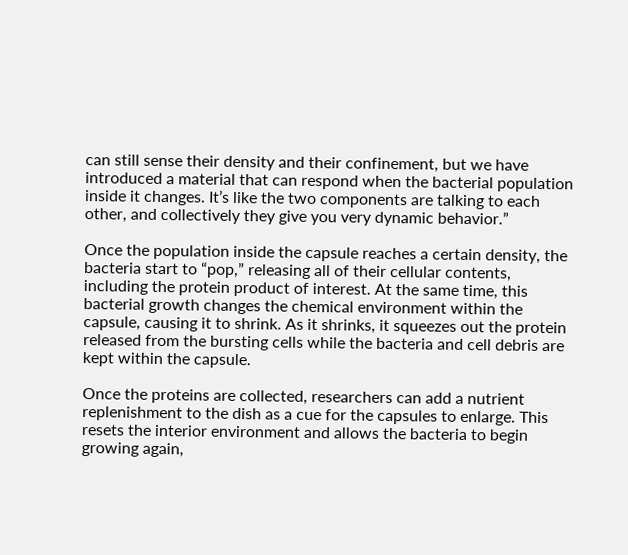can still sense their density and their confinement, but we have introduced a material that can respond when the bacterial population inside it changes. It’s like the two components are talking to each other, and collectively they give you very dynamic behavior.”

Once the population inside the capsule reaches a certain density, the bacteria start to “pop,” releasing all of their cellular contents, including the protein product of interest. At the same time, this bacterial growth changes the chemical environment within the capsule, causing it to shrink. As it shrinks, it squeezes out the protein released from the bursting cells while the bacteria and cell debris are kept within the capsule.

Once the proteins are collected, researchers can add a nutrient replenishment to the dish as a cue for the capsules to enlarge. This resets the interior environment and allows the bacteria to begin growing again,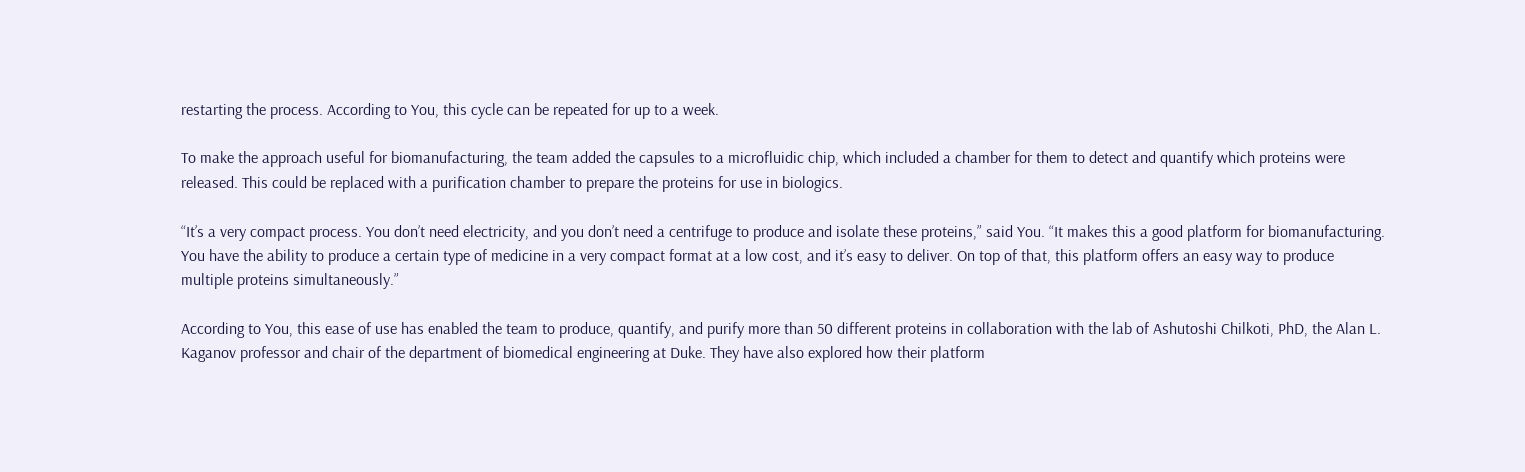restarting the process. According to You, this cycle can be repeated for up to a week.

To make the approach useful for biomanufacturing, the team added the capsules to a microfluidic chip, which included a chamber for them to detect and quantify which proteins were released. This could be replaced with a purification chamber to prepare the proteins for use in biologics.

“It’s a very compact process. You don’t need electricity, and you don’t need a centrifuge to produce and isolate these proteins,” said You. “It makes this a good platform for biomanufacturing. You have the ability to produce a certain type of medicine in a very compact format at a low cost, and it’s easy to deliver. On top of that, this platform offers an easy way to produce multiple proteins simultaneously.”

According to You, this ease of use has enabled the team to produce, quantify, and purify more than 50 different proteins in collaboration with the lab of Ashutoshi Chilkoti, PhD, the Alan L. Kaganov professor and chair of the department of biomedical engineering at Duke. They have also explored how their platform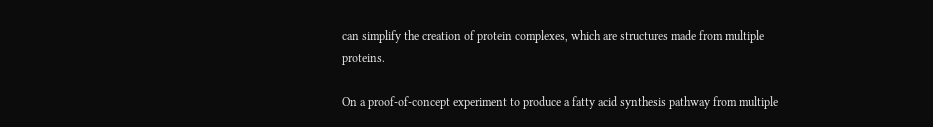can simplify the creation of protein complexes, which are structures made from multiple proteins.

On a proof-of-concept experiment to produce a fatty acid synthesis pathway from multiple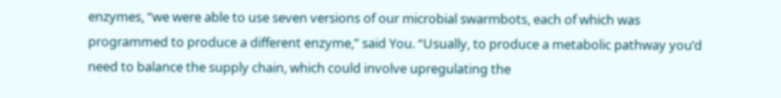enzymes, “we were able to use seven versions of our microbial swarmbots, each of which was programmed to produce a different enzyme,” said You. “Usually, to produce a metabolic pathway you’d need to balance the supply chain, which could involve upregulating the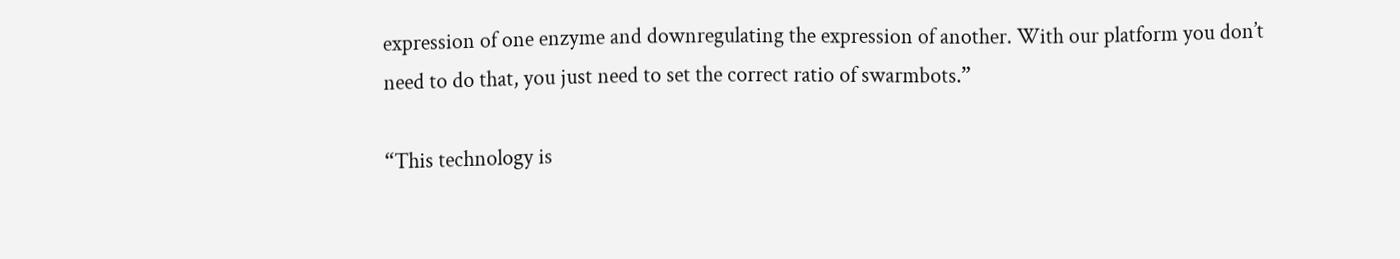expression of one enzyme and downregulating the expression of another. With our platform you don’t need to do that, you just need to set the correct ratio of swarmbots.”

“This technology is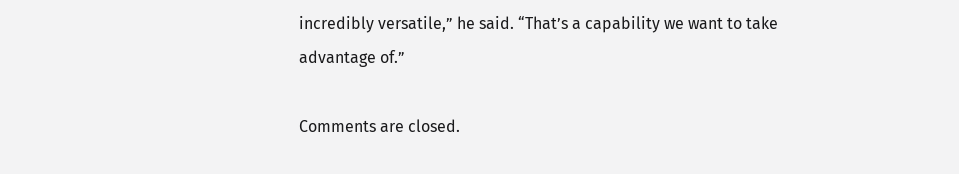incredibly versatile,” he said. “That’s a capability we want to take advantage of.”

Comments are closed.